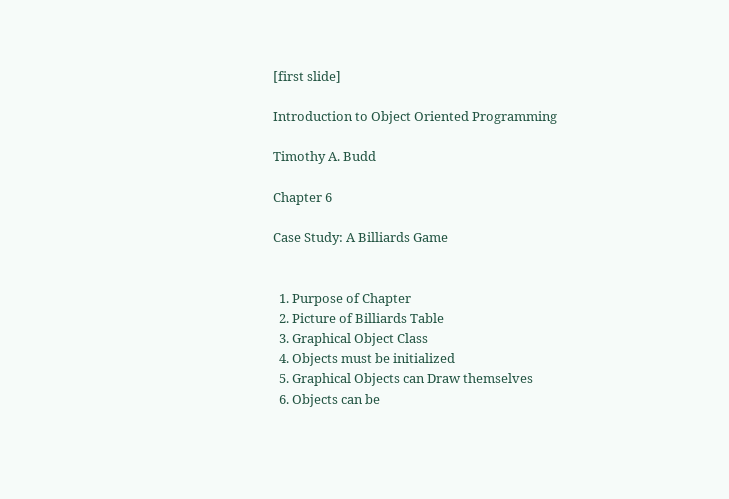[first slide]

Introduction to Object Oriented Programming

Timothy A. Budd

Chapter 6

Case Study: A Billiards Game


  1. Purpose of Chapter
  2. Picture of Billiards Table
  3. Graphical Object Class
  4. Objects must be initialized
  5. Graphical Objects can Draw themselves
  6. Objects can be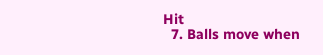Hit
  7. Balls move when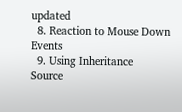updated
  8. Reaction to Mouse Down Events
  9. Using Inheritance
Source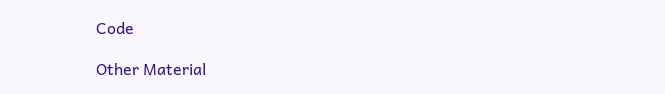Code

Other Material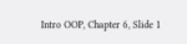Intro OOP, Chapter 6, Slide 1